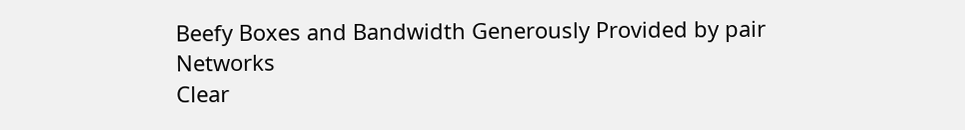Beefy Boxes and Bandwidth Generously Provided by pair Networks
Clear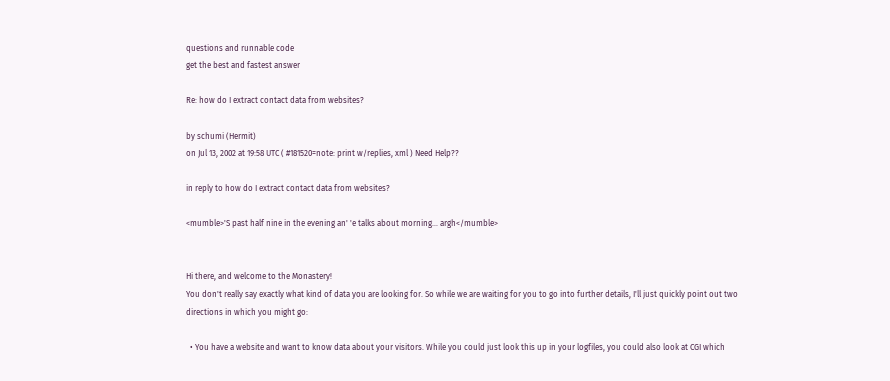questions and runnable code
get the best and fastest answer

Re: how do I extract contact data from websites?

by schumi (Hermit)
on Jul 13, 2002 at 19:58 UTC ( #181520=note: print w/replies, xml ) Need Help??

in reply to how do I extract contact data from websites?

<mumble>'S past half nine in the evening an' 'e talks about morning... argh</mumble>


Hi there, and welcome to the Monastery!
You don't really say exactly what kind of data you are looking for. So while we are waiting for you to go into further details, I'll just quickly point out two directions in which you might go:

  • You have a website and want to know data about your visitors. While you could just look this up in your logfiles, you could also look at CGI which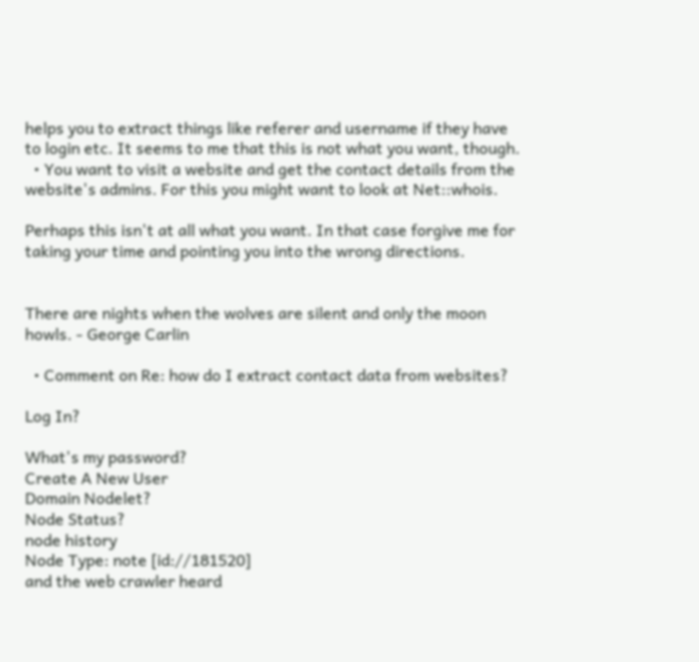helps you to extract things like referer and username if they have to login etc. It seems to me that this is not what you want, though.
  • You want to visit a website and get the contact details from the website's admins. For this you might want to look at Net::whois.

Perhaps this isn't at all what you want. In that case forgive me for taking your time and pointing you into the wrong directions.


There are nights when the wolves are silent and only the moon howls. - George Carlin

  • Comment on Re: how do I extract contact data from websites?

Log In?

What's my password?
Create A New User
Domain Nodelet?
Node Status?
node history
Node Type: note [id://181520]
and the web crawler heard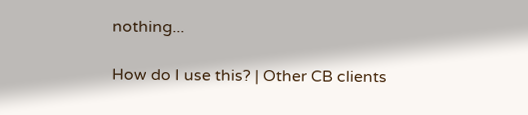nothing...

How do I use this? | Other CB clients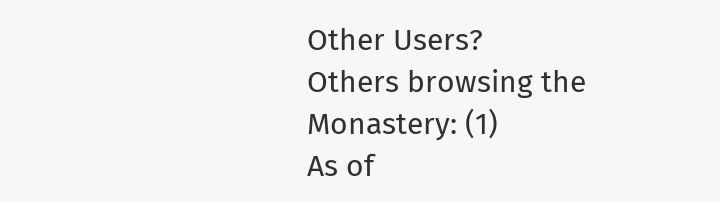Other Users?
Others browsing the Monastery: (1)
As of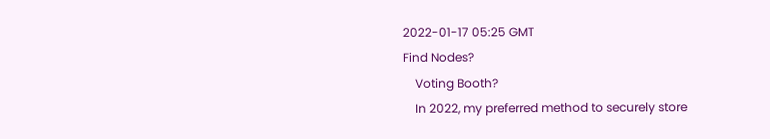2022-01-17 05:25 GMT
Find Nodes?
    Voting Booth?
    In 2022, my preferred method to securely store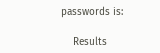passwords is:

    Results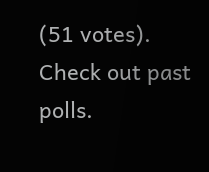(51 votes). Check out past polls.